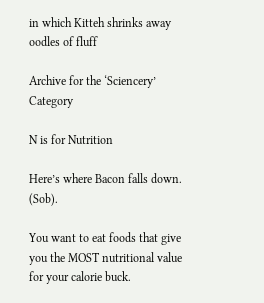in which Kitteh shrinks away oodles of fluff

Archive for the ‘Sciencery’ Category

N is for Nutrition

Here’s where Bacon falls down. (Sob).

You want to eat foods that give you the MOST nutritional value for your calorie buck.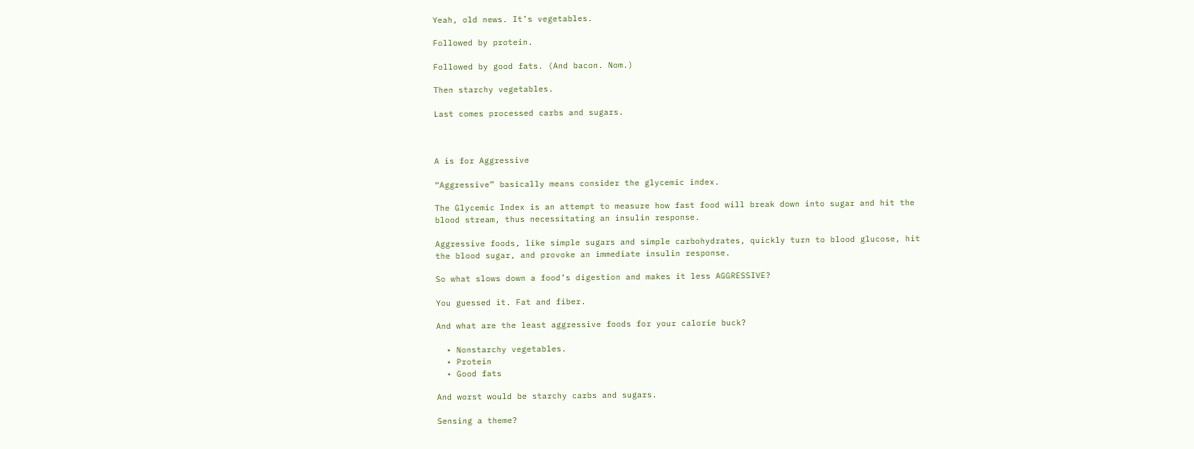Yeah, old news. It’s vegetables.

Followed by protein.

Followed by good fats. (And bacon. Nom.)

Then starchy vegetables.

Last comes processed carbs and sugars.



A is for Aggressive

“Aggressive” basically means consider the glycemic index.

The Glycemic Index is an attempt to measure how fast food will break down into sugar and hit the blood stream, thus necessitating an insulin response.

Aggressive foods, like simple sugars and simple carbohydrates, quickly turn to blood glucose, hit the blood sugar, and provoke an immediate insulin response.

So what slows down a food’s digestion and makes it less AGGRESSIVE?

You guessed it. Fat and fiber.

And what are the least aggressive foods for your calorie buck?

  • Nonstarchy vegetables.
  • Protein
  • Good fats

And worst would be starchy carbs and sugars.

Sensing a theme?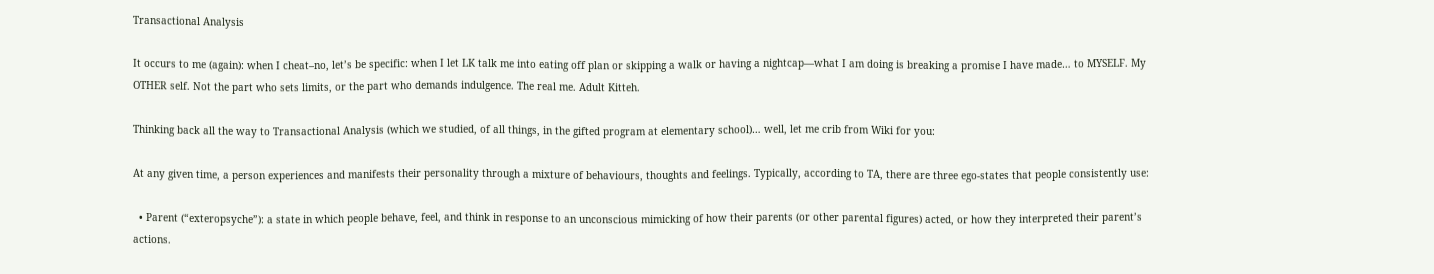Transactional Analysis

It occurs to me (again): when I cheat–no, let’s be specific: when I let LK talk me into eating off plan or skipping a walk or having a nightcap—what I am doing is breaking a promise I have made… to MYSELF. My OTHER self. Not the part who sets limits, or the part who demands indulgence. The real me. Adult Kitteh.

Thinking back all the way to Transactional Analysis (which we studied, of all things, in the gifted program at elementary school)… well, let me crib from Wiki for you:

At any given time, a person experiences and manifests their personality through a mixture of behaviours, thoughts and feelings. Typically, according to TA, there are three ego-states that people consistently use:

  • Parent (“exteropsyche”): a state in which people behave, feel, and think in response to an unconscious mimicking of how their parents (or other parental figures) acted, or how they interpreted their parent’s actions.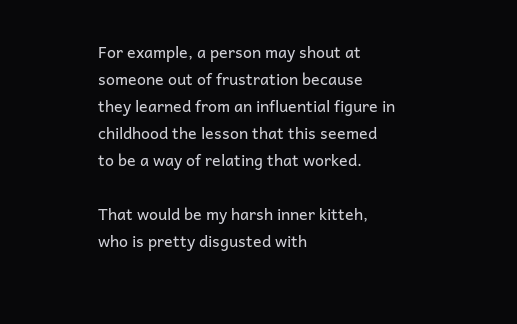For example, a person may shout at someone out of frustration because they learned from an influential figure in childhood the lesson that this seemed to be a way of relating that worked.

That would be my harsh inner kitteh, who is pretty disgusted with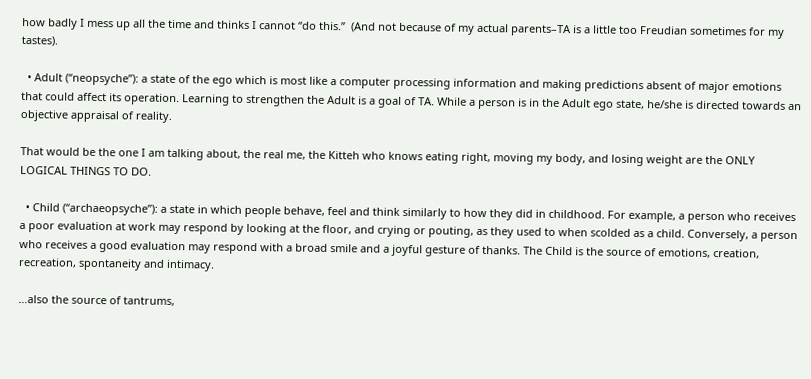how badly I mess up all the time and thinks I cannot “do this.”  (And not because of my actual parents–TA is a little too Freudian sometimes for my tastes).

  • Adult (“neopsyche”): a state of the ego which is most like a computer processing information and making predictions absent of major emotions that could affect its operation. Learning to strengthen the Adult is a goal of TA. While a person is in the Adult ego state, he/she is directed towards an objective appraisal of reality.

That would be the one I am talking about, the real me, the Kitteh who knows eating right, moving my body, and losing weight are the ONLY LOGICAL THINGS TO DO.

  • Child (“archaeopsyche”): a state in which people behave, feel and think similarly to how they did in childhood. For example, a person who receives a poor evaluation at work may respond by looking at the floor, and crying or pouting, as they used to when scolded as a child. Conversely, a person who receives a good evaluation may respond with a broad smile and a joyful gesture of thanks. The Child is the source of emotions, creation, recreation, spontaneity and intimacy.

…also the source of tantrums,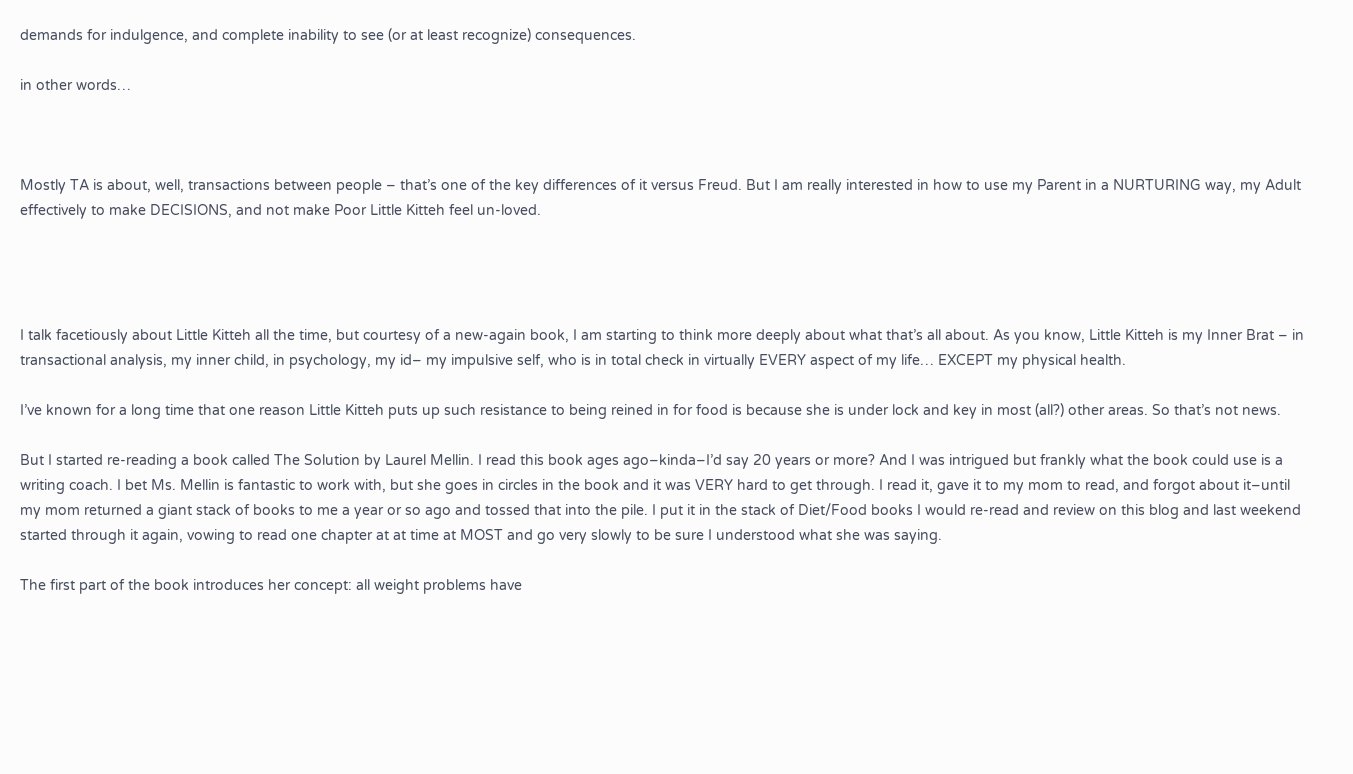demands for indulgence, and complete inability to see (or at least recognize) consequences.

in other words…



Mostly TA is about, well, transactions between people – that’s one of the key differences of it versus Freud. But I am really interested in how to use my Parent in a NURTURING way, my Adult effectively to make DECISIONS, and not make Poor Little Kitteh feel un-loved.




I talk facetiously about Little Kitteh all the time, but courtesy of a new-again book, I am starting to think more deeply about what that’s all about. As you know, Little Kitteh is my Inner Brat – in transactional analysis, my inner child, in psychology, my id– my impulsive self, who is in total check in virtually EVERY aspect of my life… EXCEPT my physical health.

I’ve known for a long time that one reason Little Kitteh puts up such resistance to being reined in for food is because she is under lock and key in most (all?) other areas. So that’s not news.

But I started re-reading a book called The Solution by Laurel Mellin. I read this book ages ago–kinda–I’d say 20 years or more? And I was intrigued but frankly what the book could use is a writing coach. I bet Ms. Mellin is fantastic to work with, but she goes in circles in the book and it was VERY hard to get through. I read it, gave it to my mom to read, and forgot about it–until my mom returned a giant stack of books to me a year or so ago and tossed that into the pile. I put it in the stack of Diet/Food books I would re-read and review on this blog and last weekend started through it again, vowing to read one chapter at at time at MOST and go very slowly to be sure I understood what she was saying.

The first part of the book introduces her concept: all weight problems have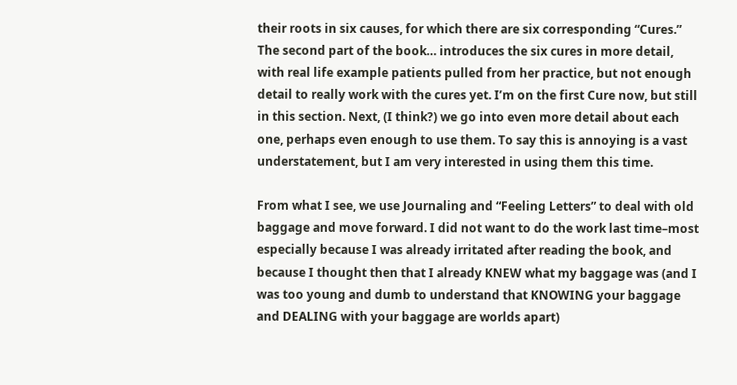their roots in six causes, for which there are six corresponding “Cures.” The second part of the book… introduces the six cures in more detail, with real life example patients pulled from her practice, but not enough detail to really work with the cures yet. I’m on the first Cure now, but still in this section. Next, (I think?) we go into even more detail about each one, perhaps even enough to use them. To say this is annoying is a vast understatement, but I am very interested in using them this time.

From what I see, we use Journaling and “Feeling Letters” to deal with old baggage and move forward. I did not want to do the work last time–most especially because I was already irritated after reading the book, and because I thought then that I already KNEW what my baggage was (and I was too young and dumb to understand that KNOWING your baggage and DEALING with your baggage are worlds apart)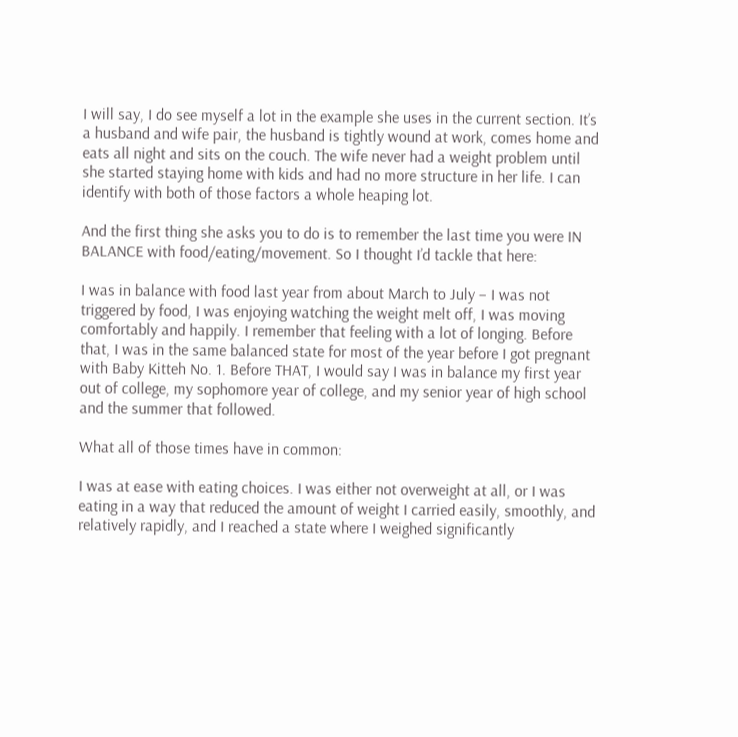I will say, I do see myself a lot in the example she uses in the current section. It’s a husband and wife pair, the husband is tightly wound at work, comes home and eats all night and sits on the couch. The wife never had a weight problem until she started staying home with kids and had no more structure in her life. I can identify with both of those factors a whole heaping lot.

And the first thing she asks you to do is to remember the last time you were IN BALANCE with food/eating/movement. So I thought I’d tackle that here:

I was in balance with food last year from about March to July – I was not triggered by food, I was enjoying watching the weight melt off, I was moving comfortably and happily. I remember that feeling with a lot of longing. Before that, I was in the same balanced state for most of the year before I got pregnant with Baby Kitteh No. 1. Before THAT, I would say I was in balance my first year out of college, my sophomore year of college, and my senior year of high school and the summer that followed.

What all of those times have in common:

I was at ease with eating choices. I was either not overweight at all, or I was eating in a way that reduced the amount of weight I carried easily, smoothly, and relatively rapidly, and I reached a state where I weighed significantly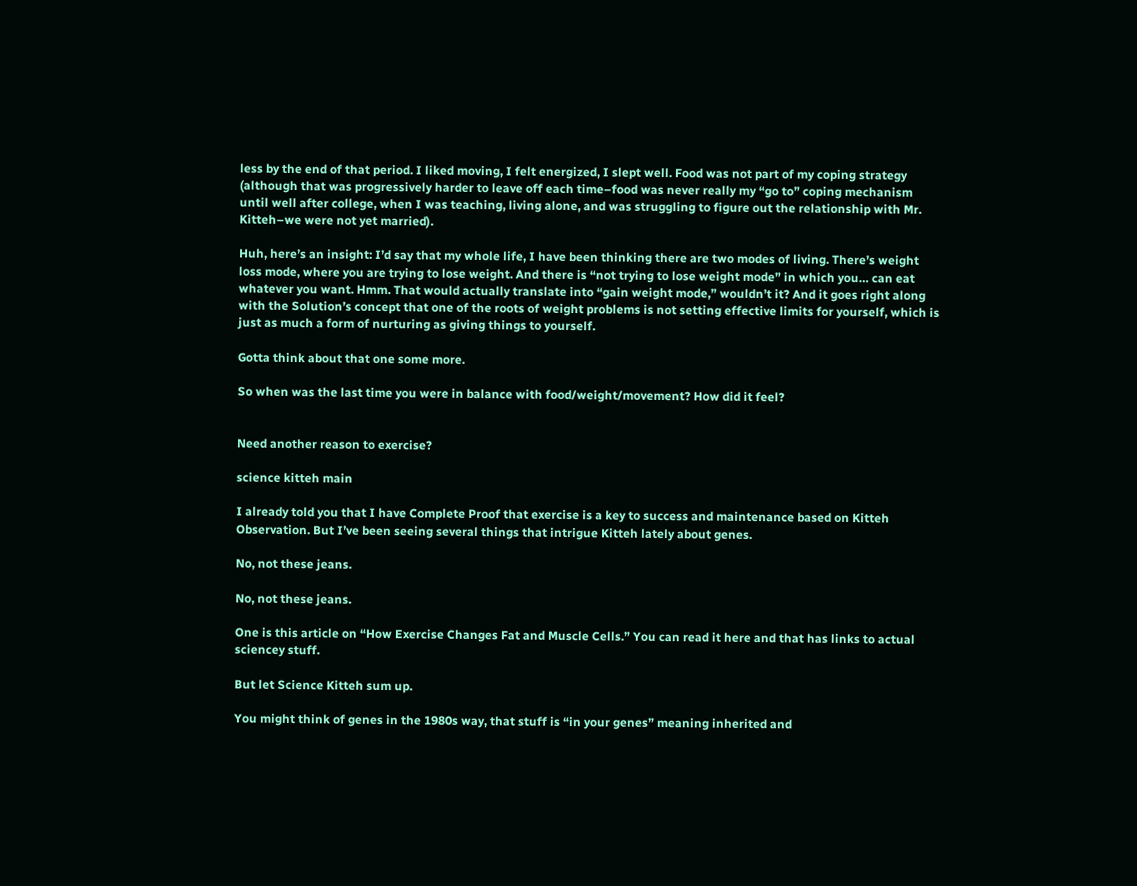less by the end of that period. I liked moving, I felt energized, I slept well. Food was not part of my coping strategy (although that was progressively harder to leave off each time–food was never really my “go to” coping mechanism until well after college, when I was teaching, living alone, and was struggling to figure out the relationship with Mr. Kitteh–we were not yet married).

Huh, here’s an insight: I’d say that my whole life, I have been thinking there are two modes of living. There’s weight loss mode, where you are trying to lose weight. And there is “not trying to lose weight mode” in which you… can eat whatever you want. Hmm. That would actually translate into “gain weight mode,” wouldn’t it? And it goes right along with the Solution’s concept that one of the roots of weight problems is not setting effective limits for yourself, which is just as much a form of nurturing as giving things to yourself.

Gotta think about that one some more.

So when was the last time you were in balance with food/weight/movement? How did it feel?


Need another reason to exercise?

science kitteh main

I already told you that I have Complete Proof that exercise is a key to success and maintenance based on Kitteh Observation. But I’ve been seeing several things that intrigue Kitteh lately about genes.

No, not these jeans.

No, not these jeans.

One is this article on “How Exercise Changes Fat and Muscle Cells.” You can read it here and that has links to actual sciencey stuff.

But let Science Kitteh sum up.

You might think of genes in the 1980s way, that stuff is “in your genes” meaning inherited and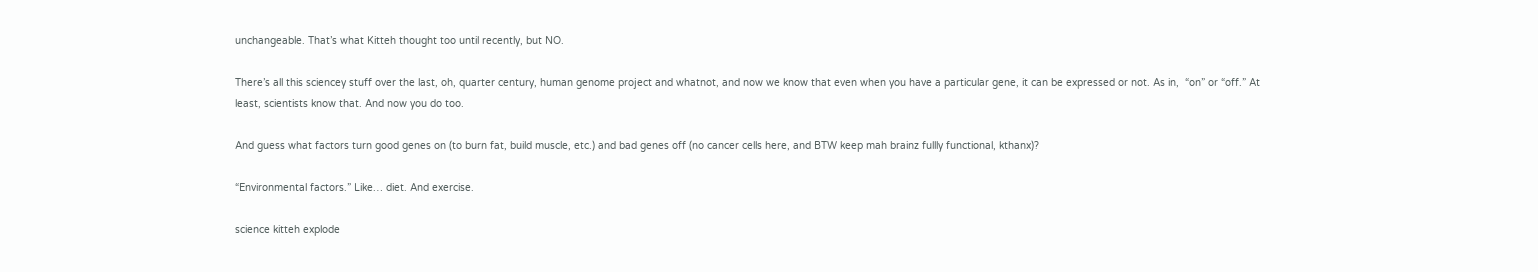unchangeable. That’s what Kitteh thought too until recently, but NO.

There’s all this sciencey stuff over the last, oh, quarter century, human genome project and whatnot, and now we know that even when you have a particular gene, it can be expressed or not. As in,  “on” or “off.” At least, scientists know that. And now you do too.

And guess what factors turn good genes on (to burn fat, build muscle, etc.) and bad genes off (no cancer cells here, and BTW keep mah brainz fullly functional, kthanx)?

“Environmental factors.” Like… diet. And exercise.

science kitteh explode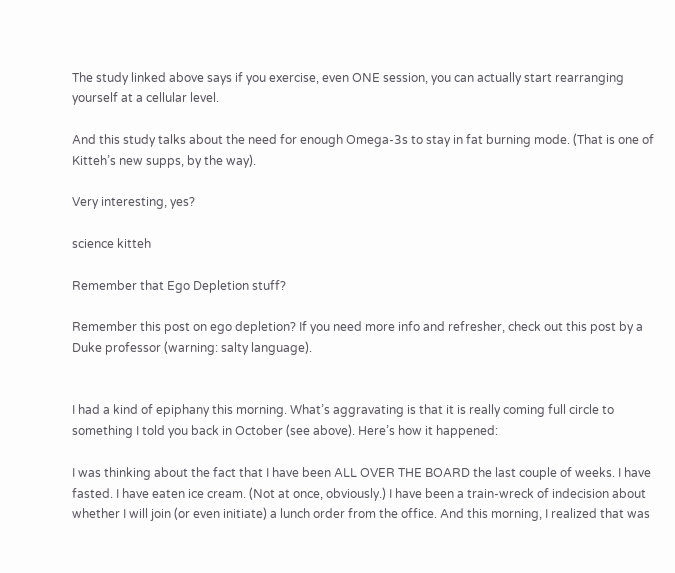The study linked above says if you exercise, even ONE session, you can actually start rearranging yourself at a cellular level.

And this study talks about the need for enough Omega-3s to stay in fat burning mode. (That is one of Kitteh’s new supps, by the way).

Very interesting, yes?

science kitteh

Remember that Ego Depletion stuff?

Remember this post on ego depletion? If you need more info and refresher, check out this post by a Duke professor (warning: salty language).


I had a kind of epiphany this morning. What’s aggravating is that it is really coming full circle to something I told you back in October (see above). Here’s how it happened:

I was thinking about the fact that I have been ALL OVER THE BOARD the last couple of weeks. I have fasted. I have eaten ice cream. (Not at once, obviously.) I have been a train-wreck of indecision about whether I will join (or even initiate) a lunch order from the office. And this morning, I realized that was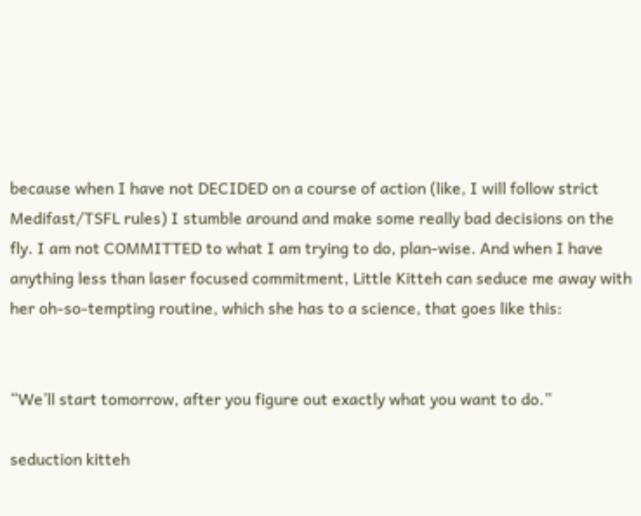because when I have not DECIDED on a course of action (like, I will follow strict Medifast/TSFL rules) I stumble around and make some really bad decisions on the fly. I am not COMMITTED to what I am trying to do, plan-wise. And when I have anything less than laser focused commitment, Little Kitteh can seduce me away with her oh-so-tempting routine, which she has to a science, that goes like this:


“We’ll start tomorrow, after you figure out exactly what you want to do.”

seduction kitteh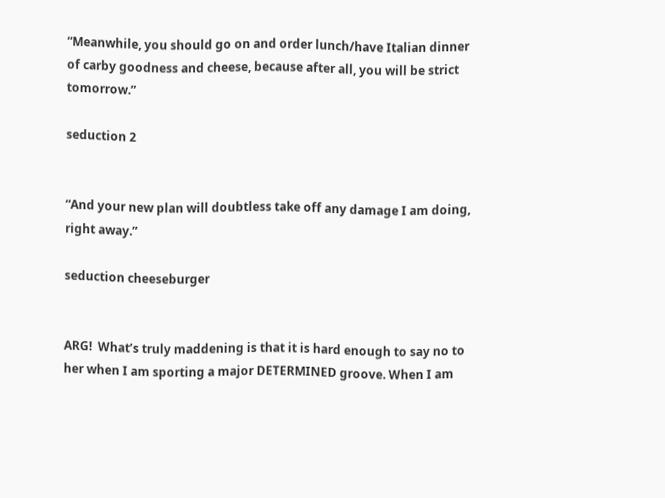“Meanwhile, you should go on and order lunch/have Italian dinner of carby goodness and cheese, because after all, you will be strict tomorrow.”

seduction 2


“And your new plan will doubtless take off any damage I am doing, right away.”

seduction cheeseburger


ARG!  What’s truly maddening is that it is hard enough to say no to her when I am sporting a major DETERMINED groove. When I am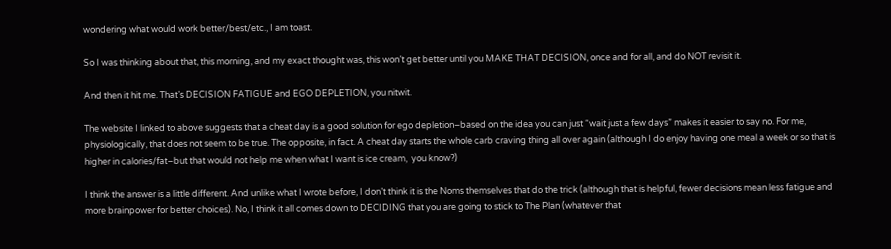wondering what would work better/best/etc., I am toast.

So I was thinking about that, this morning, and my exact thought was, this won’t get better until you MAKE THAT DECISION, once and for all, and do NOT revisit it.

And then it hit me. That’s DECISION FATIGUE and EGO DEPLETION, you nitwit.

The website I linked to above suggests that a cheat day is a good solution for ego depletion–based on the idea you can just “wait just a few days” makes it easier to say no. For me, physiologically, that does not seem to be true. The opposite, in fact. A cheat day starts the whole carb craving thing all over again (although I do enjoy having one meal a week or so that is higher in calories/fat–but that would not help me when what I want is ice cream,  you know?)

I think the answer is a little different. And unlike what I wrote before, I don’t think it is the Noms themselves that do the trick (although that is helpful, fewer decisions mean less fatigue and more brainpower for better choices). No, I think it all comes down to DECIDING that you are going to stick to The Plan (whatever that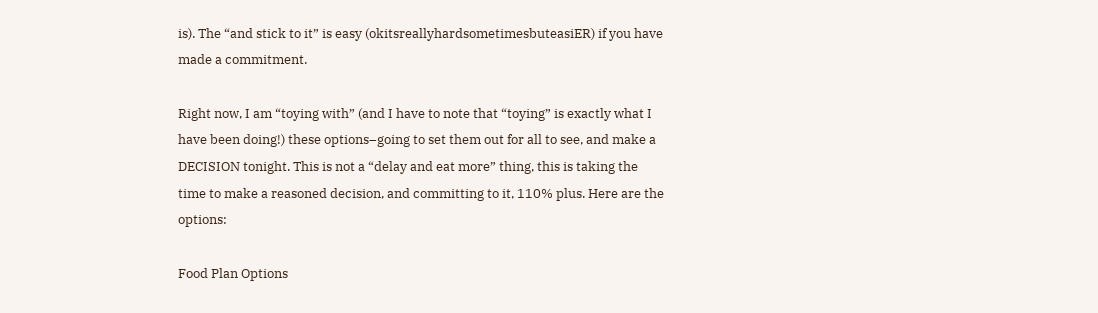is). The “and stick to it” is easy (okitsreallyhardsometimesbuteasiER) if you have made a commitment.

Right now, I am “toying with” (and I have to note that “toying” is exactly what I have been doing!) these options–going to set them out for all to see, and make a DECISION tonight. This is not a “delay and eat more” thing, this is taking the time to make a reasoned decision, and committing to it, 110% plus. Here are the options:

Food Plan Options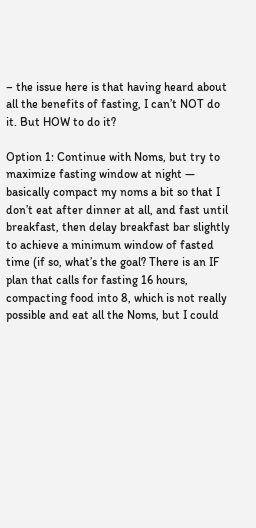– the issue here is that having heard about all the benefits of fasting, I can’t NOT do it. But HOW to do it?

Option 1: Continue with Noms, but try to maximize fasting window at night — basically compact my noms a bit so that I don’t eat after dinner at all, and fast until breakfast, then delay breakfast bar slightly to achieve a minimum window of fasted time (if so, what’s the goal? There is an IF plan that calls for fasting 16 hours, compacting food into 8, which is not really possible and eat all the Noms, but I could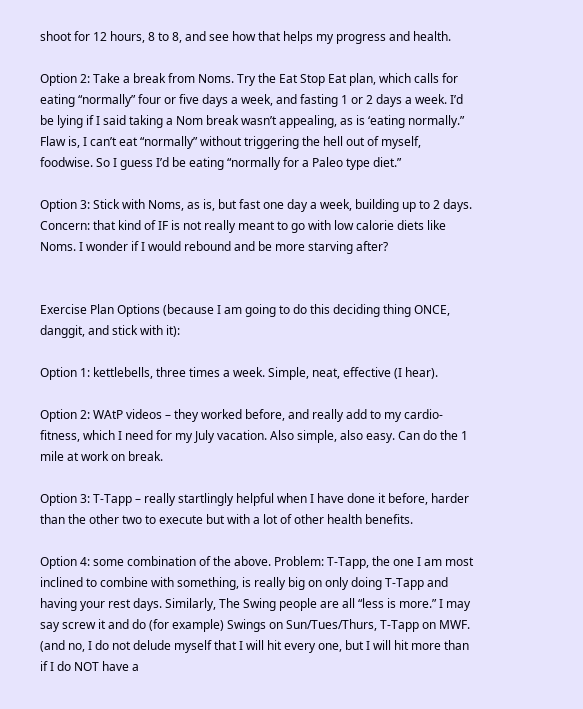shoot for 12 hours, 8 to 8, and see how that helps my progress and health.

Option 2: Take a break from Noms. Try the Eat Stop Eat plan, which calls for eating “normally” four or five days a week, and fasting 1 or 2 days a week. I’d be lying if I said taking a Nom break wasn’t appealing, as is ‘eating normally.” Flaw is, I can’t eat “normally” without triggering the hell out of myself, foodwise. So I guess I’d be eating “normally for a Paleo type diet.”

Option 3: Stick with Noms, as is, but fast one day a week, building up to 2 days. Concern: that kind of IF is not really meant to go with low calorie diets like Noms. I wonder if I would rebound and be more starving after?


Exercise Plan Options (because I am going to do this deciding thing ONCE, danggit, and stick with it):

Option 1: kettlebells, three times a week. Simple, neat, effective (I hear).

Option 2: WAtP videos – they worked before, and really add to my cardio-fitness, which I need for my July vacation. Also simple, also easy. Can do the 1 mile at work on break.

Option 3: T-Tapp – really startlingly helpful when I have done it before, harder than the other two to execute but with a lot of other health benefits.

Option 4: some combination of the above. Problem: T-Tapp, the one I am most inclined to combine with something, is really big on only doing T-Tapp and having your rest days. Similarly, The Swing people are all “less is more.” I may say screw it and do (for example) Swings on Sun/Tues/Thurs, T-Tapp on MWF. (and no, I do not delude myself that I will hit every one, but I will hit more than if I do NOT have a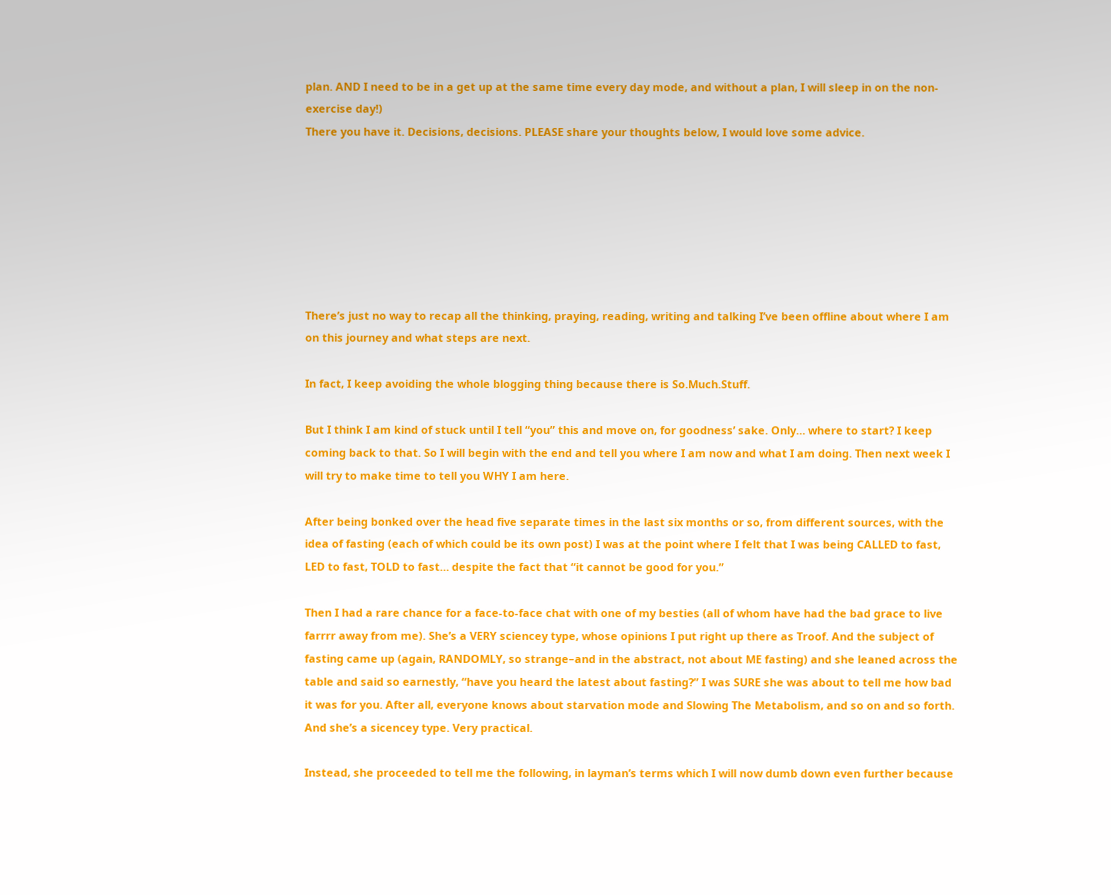plan. AND I need to be in a get up at the same time every day mode, and without a plan, I will sleep in on the non-exercise day!)
There you have it. Decisions, decisions. PLEASE share your thoughts below, I would love some advice.







There’s just no way to recap all the thinking, praying, reading, writing and talking I’ve been offline about where I am on this journey and what steps are next.

In fact, I keep avoiding the whole blogging thing because there is So.Much.Stuff.

But I think I am kind of stuck until I tell “you” this and move on, for goodness’ sake. Only… where to start? I keep coming back to that. So I will begin with the end and tell you where I am now and what I am doing. Then next week I will try to make time to tell you WHY I am here.

After being bonked over the head five separate times in the last six months or so, from different sources, with the idea of fasting (each of which could be its own post) I was at the point where I felt that I was being CALLED to fast, LED to fast, TOLD to fast… despite the fact that “it cannot be good for you.”

Then I had a rare chance for a face-to-face chat with one of my besties (all of whom have had the bad grace to live farrrr away from me). She’s a VERY sciencey type, whose opinions I put right up there as Troof. And the subject of fasting came up (again, RANDOMLY, so strange–and in the abstract, not about ME fasting) and she leaned across the table and said so earnestly, “have you heard the latest about fasting?” I was SURE she was about to tell me how bad it was for you. After all, everyone knows about starvation mode and Slowing The Metabolism, and so on and so forth. And she’s a sicencey type. Very practical.

Instead, she proceeded to tell me the following, in layman’s terms which I will now dumb down even further because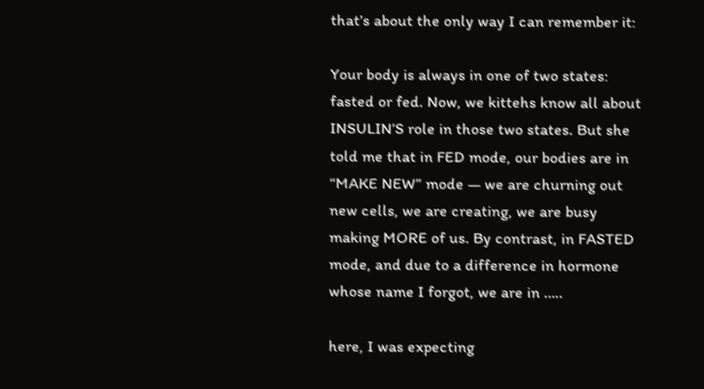that’s about the only way I can remember it:

Your body is always in one of two states: fasted or fed. Now, we kittehs know all about INSULIN’S role in those two states. But she told me that in FED mode, our bodies are in “MAKE NEW” mode — we are churning out new cells, we are creating, we are busy making MORE of us. By contrast, in FASTED mode, and due to a difference in hormone whose name I forgot, we are in …..

here, I was expecting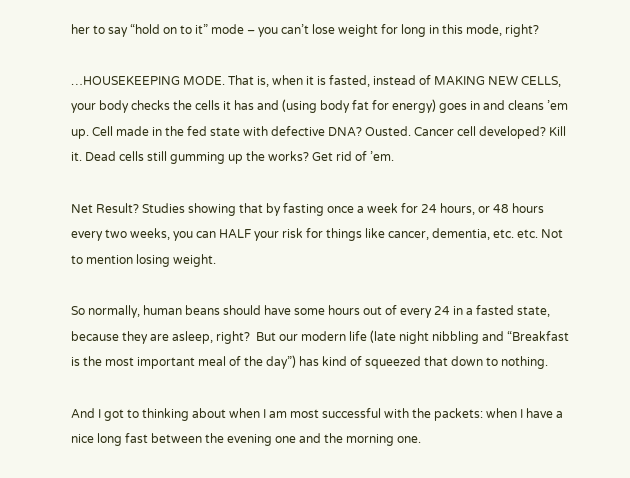her to say “hold on to it” mode – you can’t lose weight for long in this mode, right?

…HOUSEKEEPING MODE. That is, when it is fasted, instead of MAKING NEW CELLS, your body checks the cells it has and (using body fat for energy) goes in and cleans ’em up. Cell made in the fed state with defective DNA? Ousted. Cancer cell developed? Kill it. Dead cells still gumming up the works? Get rid of ’em.

Net Result? Studies showing that by fasting once a week for 24 hours, or 48 hours every two weeks, you can HALF your risk for things like cancer, dementia, etc. etc. Not to mention losing weight.

So normally, human beans should have some hours out of every 24 in a fasted state, because they are asleep, right?  But our modern life (late night nibbling and “Breakfast is the most important meal of the day”) has kind of squeezed that down to nothing.

And I got to thinking about when I am most successful with the packets: when I have a nice long fast between the evening one and the morning one.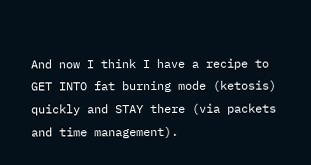And now I think I have a recipe to GET INTO fat burning mode (ketosis) quickly and STAY there (via packets and time management).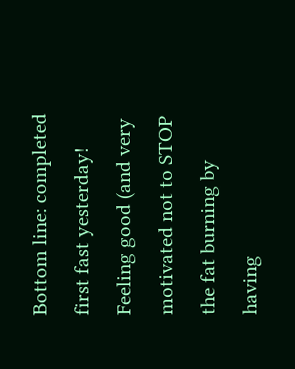Bottom line: completed first fast yesterday! Feeling good (and very motivated not to STOP the fat burning by having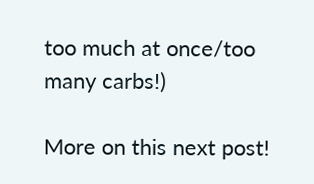too much at once/too many carbs!)

More on this next post!